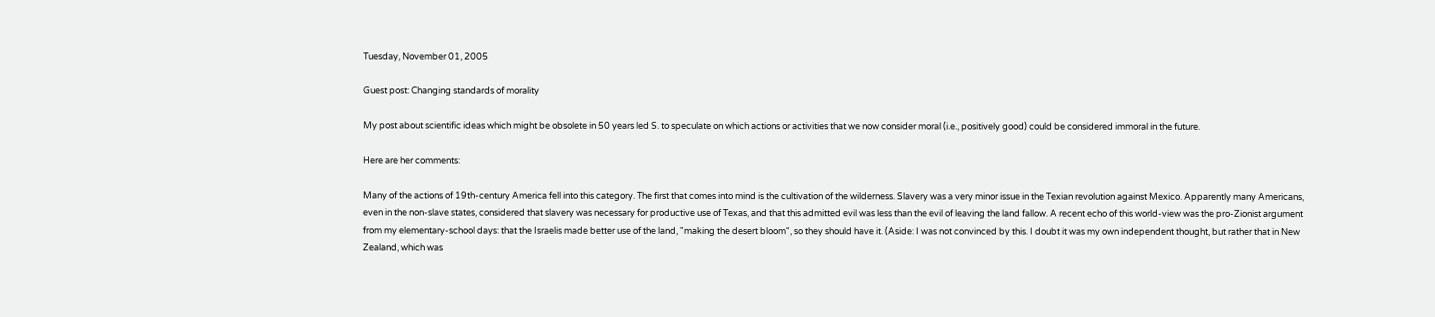Tuesday, November 01, 2005

Guest post: Changing standards of morality

My post about scientific ideas which might be obsolete in 50 years led S. to speculate on which actions or activities that we now consider moral (i.e., positively good) could be considered immoral in the future.

Here are her comments:

Many of the actions of 19th-century America fell into this category. The first that comes into mind is the cultivation of the wilderness. Slavery was a very minor issue in the Texian revolution against Mexico. Apparently many Americans, even in the non-slave states, considered that slavery was necessary for productive use of Texas, and that this admitted evil was less than the evil of leaving the land fallow. A recent echo of this world-view was the pro-Zionist argument from my elementary-school days: that the Israelis made better use of the land, "making the desert bloom", so they should have it. (Aside: I was not convinced by this. I doubt it was my own independent thought, but rather that in New Zealand, which was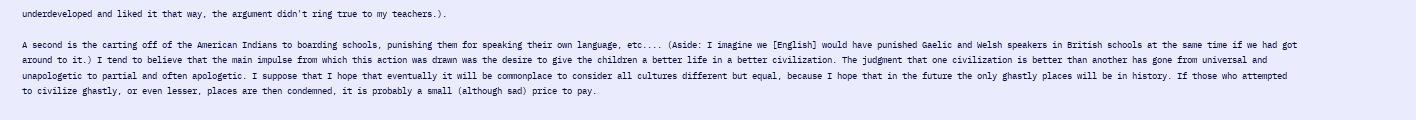underdeveloped and liked it that way, the argument didn't ring true to my teachers.).

A second is the carting off of the American Indians to boarding schools, punishing them for speaking their own language, etc.... (Aside: I imagine we [English] would have punished Gaelic and Welsh speakers in British schools at the same time if we had got around to it.) I tend to believe that the main impulse from which this action was drawn was the desire to give the children a better life in a better civilization. The judgment that one civilization is better than another has gone from universal and unapologetic to partial and often apologetic. I suppose that I hope that eventually it will be commonplace to consider all cultures different but equal, because I hope that in the future the only ghastly places will be in history. If those who attempted to civilize ghastly, or even lesser, places are then condemned, it is probably a small (although sad) price to pay.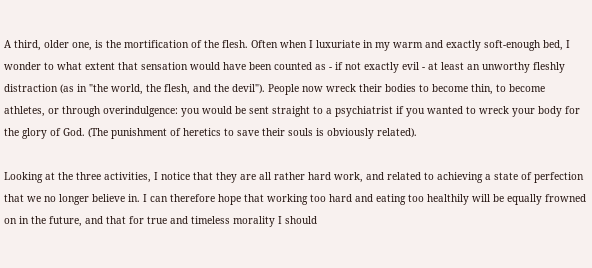A third, older one, is the mortification of the flesh. Often when I luxuriate in my warm and exactly soft-enough bed, I wonder to what extent that sensation would have been counted as - if not exactly evil - at least an unworthy fleshly distraction (as in "the world, the flesh, and the devil"). People now wreck their bodies to become thin, to become athletes, or through overindulgence: you would be sent straight to a psychiatrist if you wanted to wreck your body for the glory of God. (The punishment of heretics to save their souls is obviously related).

Looking at the three activities, I notice that they are all rather hard work, and related to achieving a state of perfection that we no longer believe in. I can therefore hope that working too hard and eating too healthily will be equally frowned on in the future, and that for true and timeless morality I should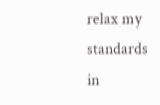relax my standards in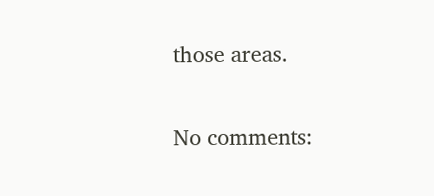those areas.

No comments: